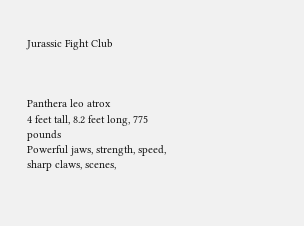Jurassic Fight Club



Panthera leo atrox
4 feet tall, 8.2 feet long, 775 pounds
Powerful jaws, strength, speed, sharp claws, scenes,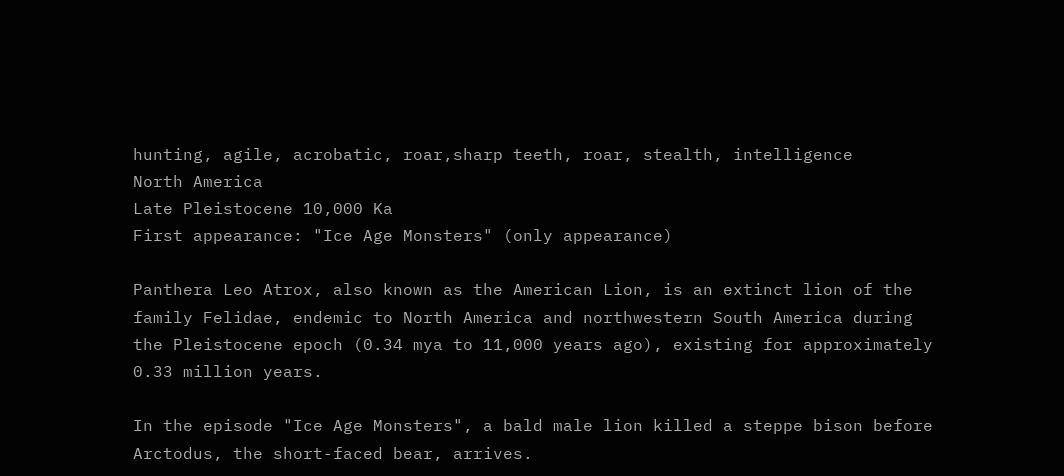hunting, agile, acrobatic, roar,sharp teeth, roar, stealth, intelligence
North America
Late Pleistocene 10,000 Ka
First appearance: "Ice Age Monsters" (only appearance)

Panthera Leo Atrox, also known as the American Lion, is an extinct lion of the family Felidae, endemic to North America and northwestern South America during the Pleistocene epoch (0.34 mya to 11,000 years ago), existing for approximately 0.33 million years.

In the episode "Ice Age Monsters", a bald male lion killed a steppe bison before Arctodus, the short-faced bear, arrives.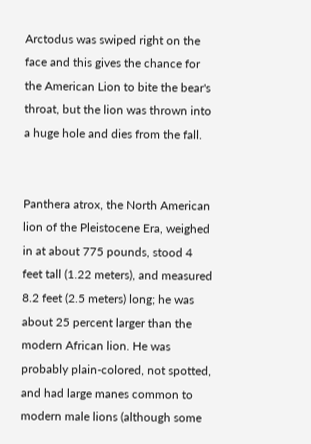Arctodus was swiped right on the face and this gives the chance for the American Lion to bite the bear's throat, but the lion was thrown into a huge hole and dies from the fall.


Panthera atrox, the North American lion of the Pleistocene Era, weighed in at about 775 pounds, stood 4 feet tall (1.22 meters), and measured 8.2 feet (2.5 meters) long; he was about 25 percent larger than the modern African lion. He was probably plain-colored, not spotted, and had large manes common to modern male lions (although some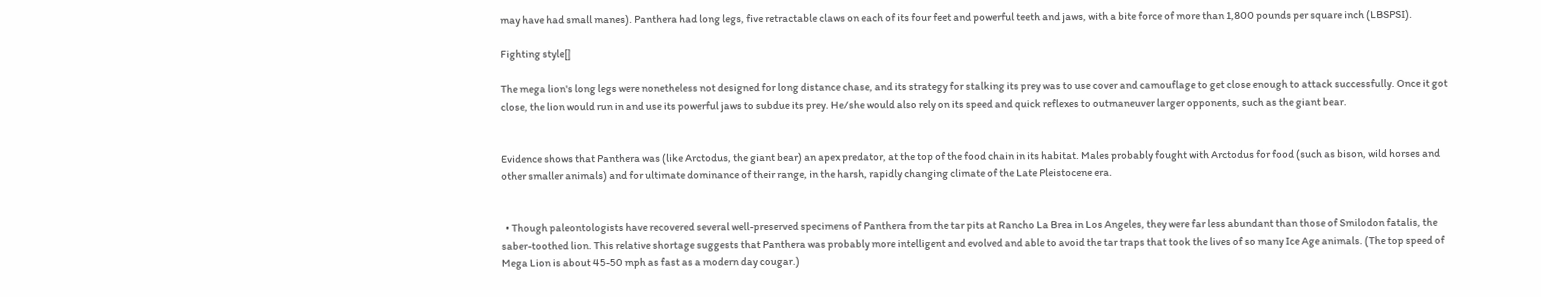may have had small manes). Panthera had long legs, five retractable claws on each of its four feet and powerful teeth and jaws, with a bite force of more than 1,800 pounds per square inch (LBSPSI).

Fighting style[]

The mega lion's long legs were nonetheless not designed for long distance chase, and its strategy for stalking its prey was to use cover and camouflage to get close enough to attack successfully. Once it got close, the lion would run in and use its powerful jaws to subdue its prey. He/she would also rely on its speed and quick reflexes to outmaneuver larger opponents, such as the giant bear.


Evidence shows that Panthera was (like Arctodus, the giant bear) an apex predator, at the top of the food chain in its habitat. Males probably fought with Arctodus for food (such as bison, wild horses and other smaller animals) and for ultimate dominance of their range, in the harsh, rapidly changing climate of the Late Pleistocene era.


  • Though paleontologists have recovered several well-preserved specimens of Panthera from the tar pits at Rancho La Brea in Los Angeles, they were far less abundant than those of Smilodon fatalis, the saber-toothed lion. This relative shortage suggests that Panthera was probably more intelligent and evolved and able to avoid the tar traps that took the lives of so many Ice Age animals. (The top speed of Mega Lion is about 45-50 mph as fast as a modern day cougar.)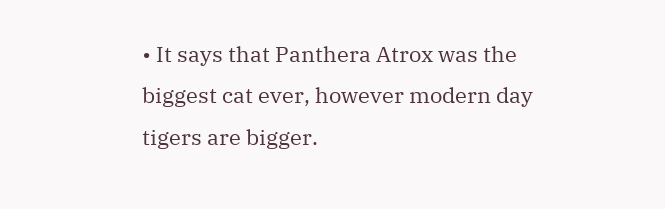• It says that Panthera Atrox was the biggest cat ever, however modern day tigers are bigger.